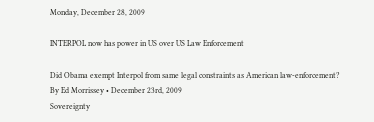Monday, December 28, 2009

INTERPOL now has power in US over US Law Enforcement

Did Obama exempt Interpol from same legal constraints as American law-enforcement?
By Ed Morrissey • December 23rd, 2009
Sovereignty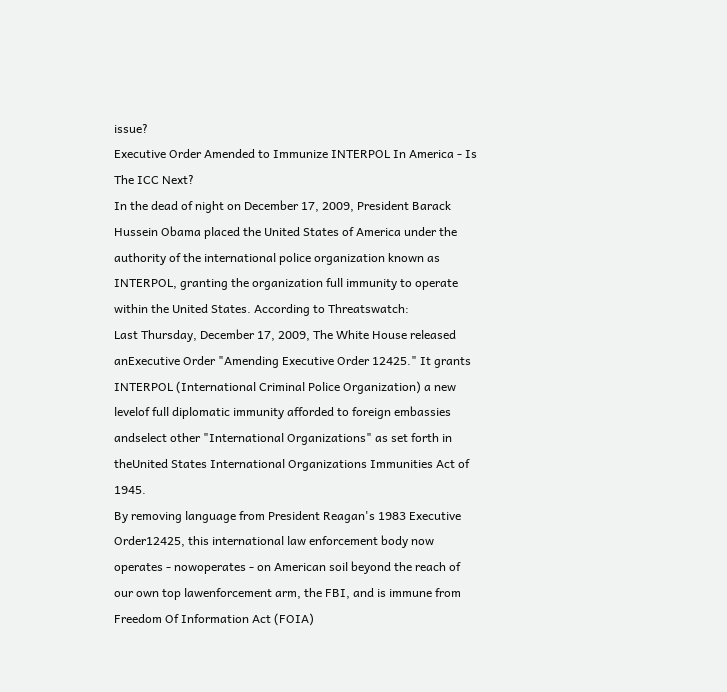issue?
Executive Order Amended to Immunize INTERPOL In America - Is The ICC Next?
In the dead of night on December 17, 2009, President Barack Hussein Obama placed the United States of America under the authority of the international police organization known as INTERPOL, granting the organization full immunity to operate within the United States. According to Threatswatch:
Last Thursday, December 17, 2009, The White House released anExecutive Order "Amending Executive Order 12425." It grants INTERPOL (International Criminal Police Organization) a new levelof full diplomatic immunity afforded to foreign embassies andselect other "International Organizations" as set forth in theUnited States International Organizations Immunities Act of 1945.
By removing language from President Reagan's 1983 Executive Order12425, this international law enforcement body now operates - nowoperates - on American soil beyond the reach of our own top lawenforcement arm, the FBI, and is immune from Freedom Of Information Act (FOIA)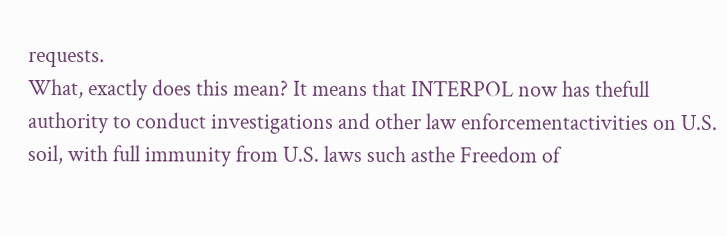requests.
What, exactly does this mean? It means that INTERPOL now has thefull authority to conduct investigations and other law enforcementactivities on U.S. soil, with full immunity from U.S. laws such asthe Freedom of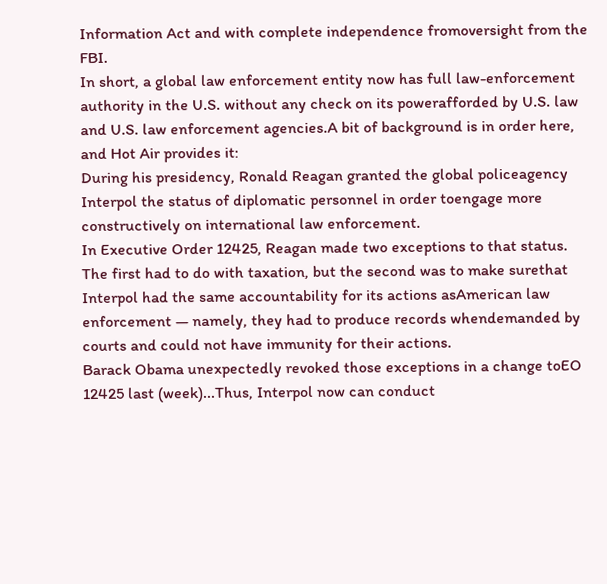Information Act and with complete independence fromoversight from the FBI.
In short, a global law enforcement entity now has full law-enforcement authority in the U.S. without any check on its powerafforded by U.S. law and U.S. law enforcement agencies.A bit of background is in order here, and Hot Air provides it:
During his presidency, Ronald Reagan granted the global policeagency Interpol the status of diplomatic personnel in order toengage more constructively on international law enforcement.
In Executive Order 12425, Reagan made two exceptions to that status.
The first had to do with taxation, but the second was to make surethat Interpol had the same accountability for its actions asAmerican law enforcement — namely, they had to produce records whendemanded by courts and could not have immunity for their actions.
Barack Obama unexpectedly revoked those exceptions in a change toEO 12425 last (week)...Thus, Interpol now can conduct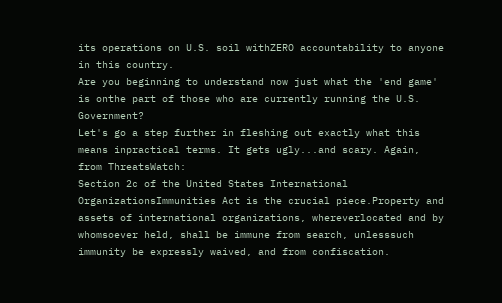its operations on U.S. soil withZERO accountability to anyone in this country.
Are you beginning to understand now just what the 'end game' is onthe part of those who are currently running the U.S. Government?
Let's go a step further in fleshing out exactly what this means inpractical terms. It gets ugly...and scary. Again, from ThreatsWatch:
Section 2c of the United States International OrganizationsImmunities Act is the crucial piece.Property and assets of international organizations, whereverlocated and by whomsoever held, shall be immune from search, unlesssuch immunity be expressly waived, and from confiscation.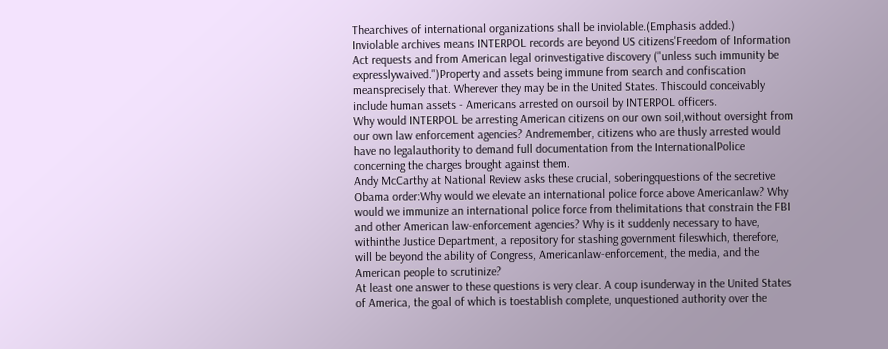Thearchives of international organizations shall be inviolable.(Emphasis added.)
Inviolable archives means INTERPOL records are beyond US citizens'Freedom of Information Act requests and from American legal orinvestigative discovery ("unless such immunity be expresslywaived.")Property and assets being immune from search and confiscation meansprecisely that. Wherever they may be in the United States. Thiscould conceivably include human assets - Americans arrested on oursoil by INTERPOL officers.
Why would INTERPOL be arresting American citizens on our own soil,without oversight from our own law enforcement agencies? Andremember, citizens who are thusly arrested would have no legalauthority to demand full documentation from the InternationalPolice concerning the charges brought against them.
Andy McCarthy at National Review asks these crucial, soberingquestions of the secretive Obama order:Why would we elevate an international police force above Americanlaw? Why would we immunize an international police force from thelimitations that constrain the FBI and other American law-enforcement agencies? Why is it suddenly necessary to have, withinthe Justice Department, a repository for stashing government fileswhich, therefore, will be beyond the ability of Congress, Americanlaw-enforcement, the media, and the American people to scrutinize?
At least one answer to these questions is very clear. A coup isunderway in the United States of America, the goal of which is toestablish complete, unquestioned authority over the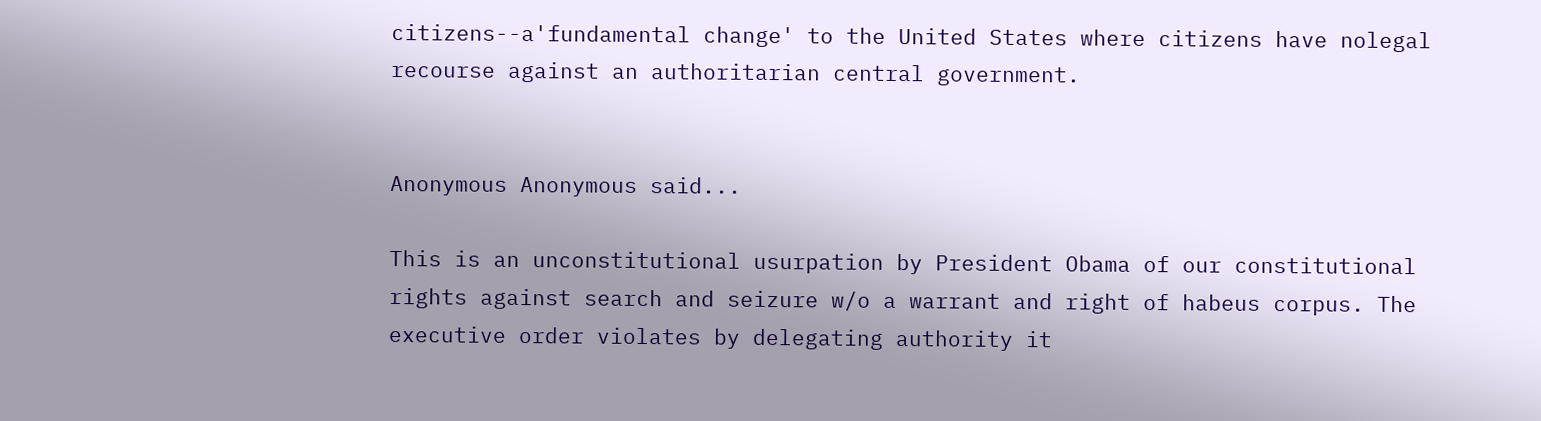citizens--a'fundamental change' to the United States where citizens have nolegal recourse against an authoritarian central government.


Anonymous Anonymous said...

This is an unconstitutional usurpation by President Obama of our constitutional rights against search and seizure w/o a warrant and right of habeus corpus. The executive order violates by delegating authority it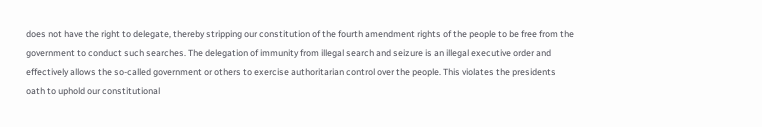does not have the right to delegate, thereby stripping our constitution of the fourth amendment rights of the people to be free from the government to conduct such searches. The delegation of immunity from illegal search and seizure is an illegal executive order and effectively allows the so-called government or others to exercise authoritarian control over the people. This violates the presidents oath to uphold our constitutional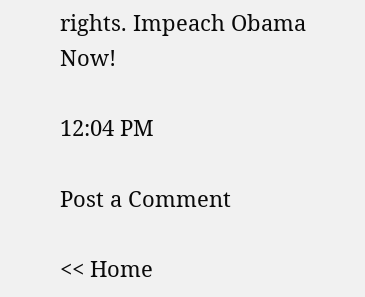rights. Impeach Obama Now!

12:04 PM

Post a Comment

<< Home